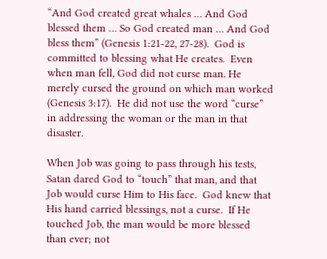“And God created great whales … And God blessed them … So God created man … And God bless them” (Genesis 1:21-22, 27-28).  God is committed to blessing what He creates.  Even when man fell, God did not curse man. He merely cursed the ground on which man worked (Genesis 3:17).  He did not use the word “curse” in addressing the woman or the man in that disaster.

When Job was going to pass through his tests, Satan dared God to “touch” that man, and that Job would curse Him to His face.  God knew that His hand carried blessings, not a curse.  If He touched Job, the man would be more blessed than ever; not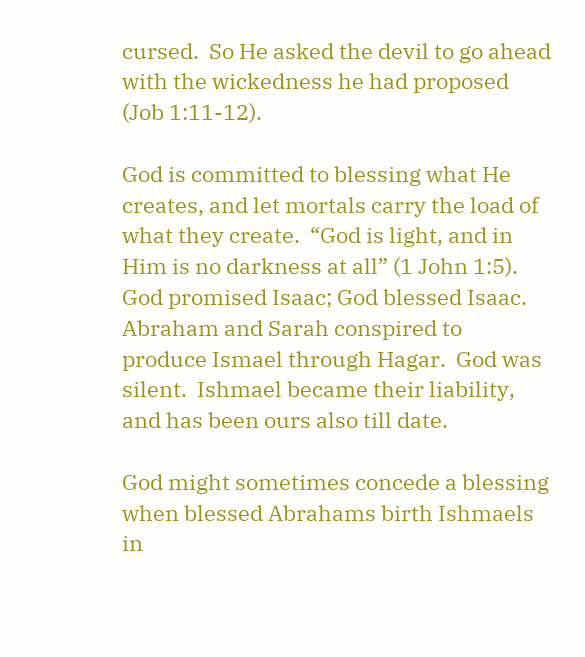cursed.  So He asked the devil to go ahead with the wickedness he had proposed (Job 1:11-12).

God is committed to blessing what He creates, and let mortals carry the load of what they create.  “God is light, and in Him is no darkness at all” (1 John 1:5).   God promised Isaac; God blessed Isaac.  Abraham and Sarah conspired to produce Ismael through Hagar.  God was silent.  Ishmael became their liability, and has been ours also till date.

God might sometimes concede a blessing when blessed Abrahams birth Ishmaels in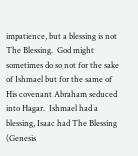impatience, but a blessing is not The Blessing.  God might sometimes do so not for the sake of Ishmael but for the same of His covenant Abraham seduced into Hagar.  Ishmael had a blessing, Isaac had The Blessing (Genesis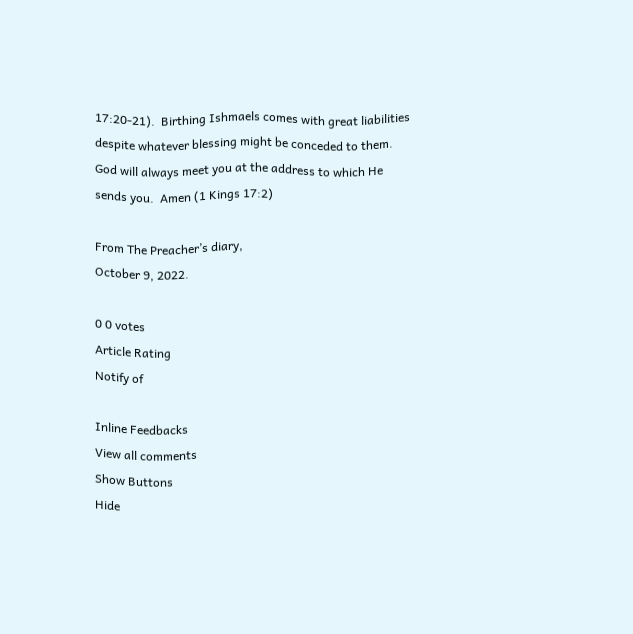17:20-21).  Birthing Ishmaels comes with great liabilities despite whatever blessing might be conceded to them.  God will always meet you at the address to which He sends you.  Amen (1 Kings 17:2)

From The Preacher’s diary,
October 9, 2022.

0 0 votes
Article Rating
Notify of

Inline Feedbacks
View all comments
Show Buttons
Hide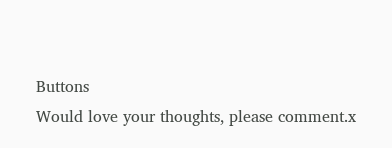Buttons
Would love your thoughts, please comment.x